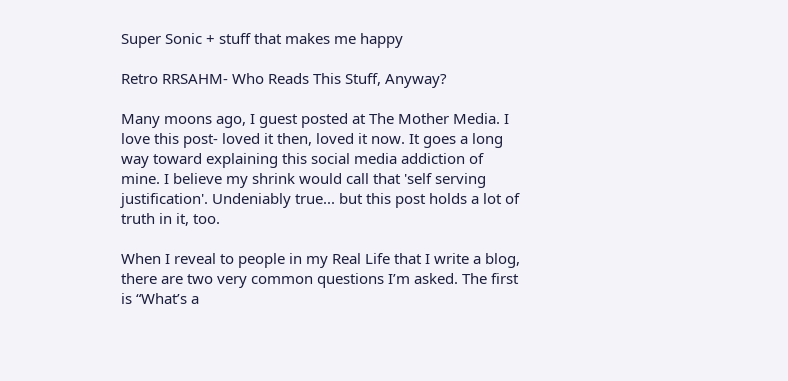Super Sonic + stuff that makes me happy

Retro RRSAHM- Who Reads This Stuff, Anyway?

Many moons ago, I guest posted at The Mother Media. I love this post- loved it then, loved it now. It goes a long way toward explaining this social media addiction of mine. I believe my shrink would call that 'self serving justification'. Undeniably true... but this post holds a lot of truth in it, too.

When I reveal to people in my Real Life that I write a blog, there are two very common questions I’m asked. The first is “What’s a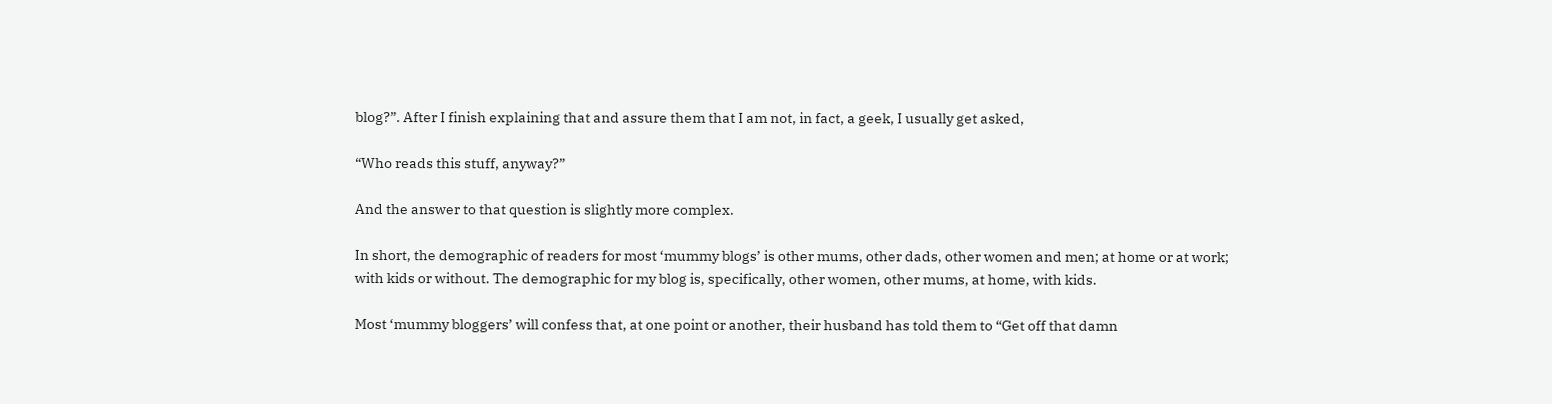blog?”. After I finish explaining that and assure them that I am not, in fact, a geek, I usually get asked,

“Who reads this stuff, anyway?”

And the answer to that question is slightly more complex.

In short, the demographic of readers for most ‘mummy blogs’ is other mums, other dads, other women and men; at home or at work; with kids or without. The demographic for my blog is, specifically, other women, other mums, at home, with kids.

Most ‘mummy bloggers’ will confess that, at one point or another, their husband has told them to “Get off that damn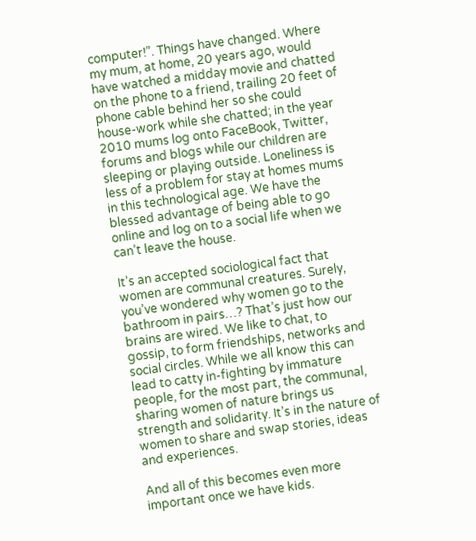computer!”. Things have changed. Where my mum, at home, 20 years ago, would have watched a midday movie and chatted on the phone to a friend, trailing 20 feet of phone cable behind her so she could house-work while she chatted; in the year 2010 mums log onto FaceBook, Twitter, forums and blogs while our children are sleeping or playing outside. Loneliness is less of a problem for stay at homes mums in this technological age. We have the blessed advantage of being able to go online and log on to a social life when we can’t leave the house.

It’s an accepted sociological fact that women are communal creatures. Surely, you’ve wondered why women go to the bathroom in pairs…? That’s just how our brains are wired. We like to chat, to gossip, to form friendships, networks and social circles. While we all know this can lead to catty in-fighting by immature people, for the most part, the communal, sharing women of nature brings us strength and solidarity. It’s in the nature of women to share and swap stories, ideas and experiences.

And all of this becomes even more important once we have kids.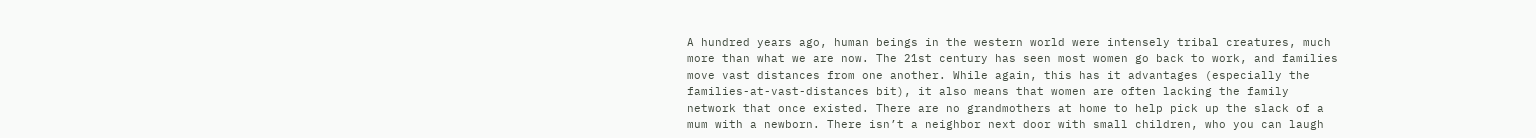A hundred years ago, human beings in the western world were intensely tribal creatures, much more than what we are now. The 21st century has seen most women go back to work, and families move vast distances from one another. While again, this has it advantages (especially the families-at-vast-distances bit), it also means that women are often lacking the family network that once existed. There are no grandmothers at home to help pick up the slack of a mum with a newborn. There isn’t a neighbor next door with small children, who you can laugh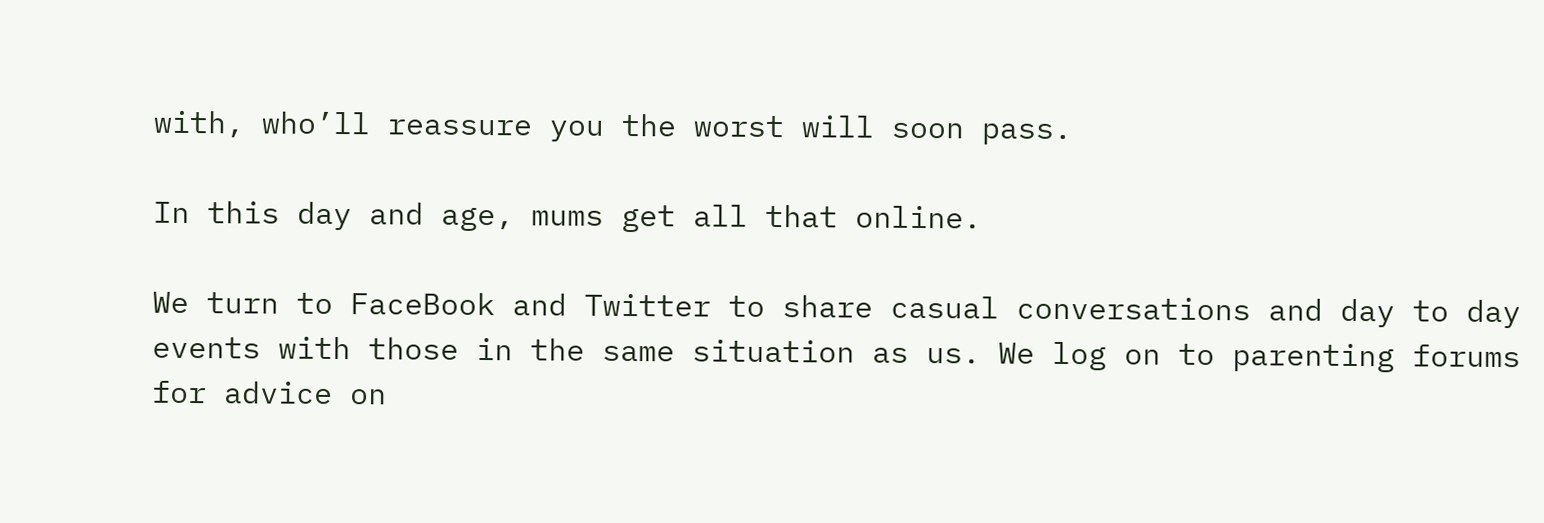with, who’ll reassure you the worst will soon pass.

In this day and age, mums get all that online.

We turn to FaceBook and Twitter to share casual conversations and day to day events with those in the same situation as us. We log on to parenting forums for advice on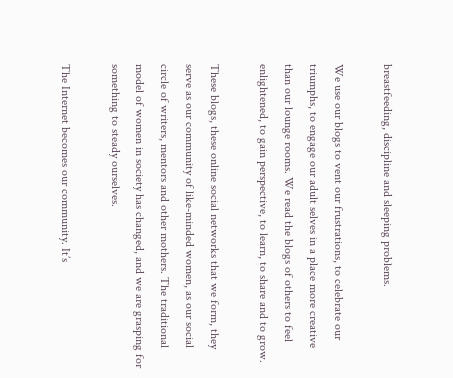breastfeeding, discipline and sleeping problems.

We use our blogs to vent our frustrations, to celebrate our triumphs, to engage our adult selves in a place more creative than our lounge rooms. We read the blogs of others to feel enlightened, to gain perspective, to learn, to share and to grow.

These blogs, these online social networks that we form, they serve as our community of like-minded women, as our social circle of writers, mentors and other mothers. The traditional model of women in society has changed, and we are grasping for something to steady ourselves.

The Internet becomes our community. It’s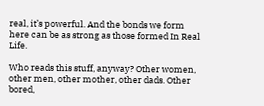real, it’s powerful. And the bonds we form here can be as strong as those formed In Real Life.

Who reads this stuff, anyway? Other women, other men, other mother, other dads. Other bored,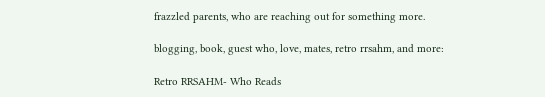frazzled parents, who are reaching out for something more.

blogging, book, guest who, love, mates, retro rrsahm, and more:

Retro RRSAHM- Who Reads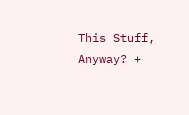This Stuff, Anyway? +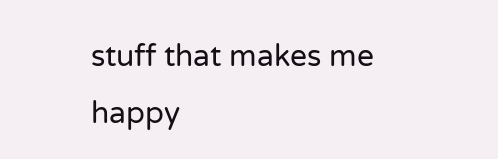stuff that makes me happy